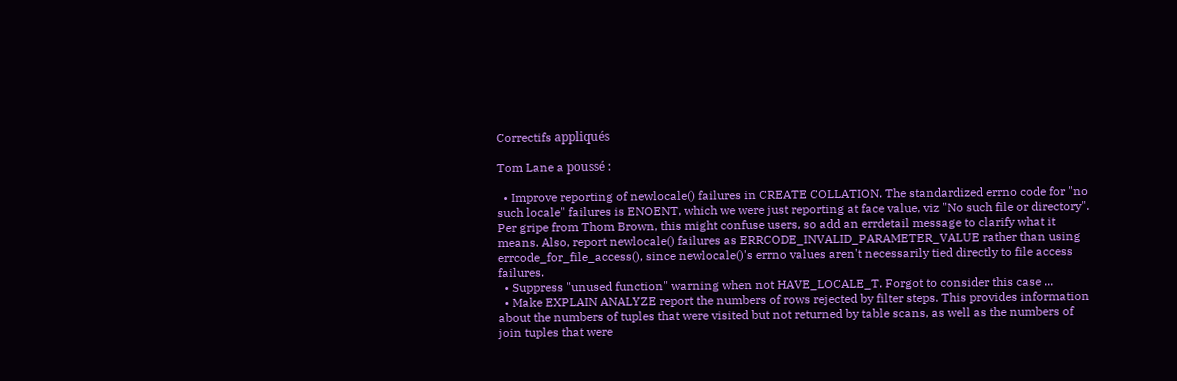Correctifs appliqués

Tom Lane a poussé :

  • Improve reporting of newlocale() failures in CREATE COLLATION. The standardized errno code for "no such locale" failures is ENOENT, which we were just reporting at face value, viz "No such file or directory". Per gripe from Thom Brown, this might confuse users, so add an errdetail message to clarify what it means. Also, report newlocale() failures as ERRCODE_INVALID_PARAMETER_VALUE rather than using errcode_for_file_access(), since newlocale()'s errno values aren't necessarily tied directly to file access failures.
  • Suppress "unused function" warning when not HAVE_LOCALE_T. Forgot to consider this case ...
  • Make EXPLAIN ANALYZE report the numbers of rows rejected by filter steps. This provides information about the numbers of tuples that were visited but not returned by table scans, as well as the numbers of join tuples that were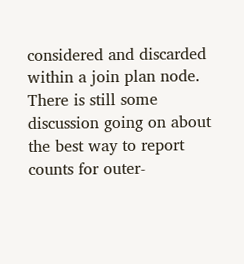considered and discarded within a join plan node. There is still some discussion going on about the best way to report counts for outer-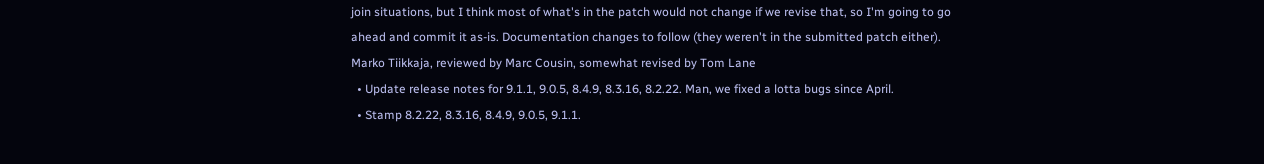join situations, but I think most of what's in the patch would not change if we revise that, so I'm going to go ahead and commit it as-is. Documentation changes to follow (they weren't in the submitted patch either). Marko Tiikkaja, reviewed by Marc Cousin, somewhat revised by Tom Lane
  • Update release notes for 9.1.1, 9.0.5, 8.4.9, 8.3.16, 8.2.22. Man, we fixed a lotta bugs since April.
  • Stamp 8.2.22, 8.3.16, 8.4.9, 9.0.5, 9.1.1.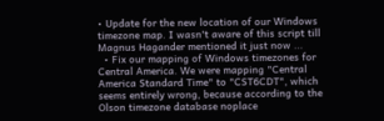• Update for the new location of our Windows timezone map. I wasn't aware of this script till Magnus Hagander mentioned it just now ...
  • Fix our mapping of Windows timezones for Central America. We were mapping "Central America Standard Time" to "CST6CDT", which seems entirely wrong, because according to the Olson timezone database noplace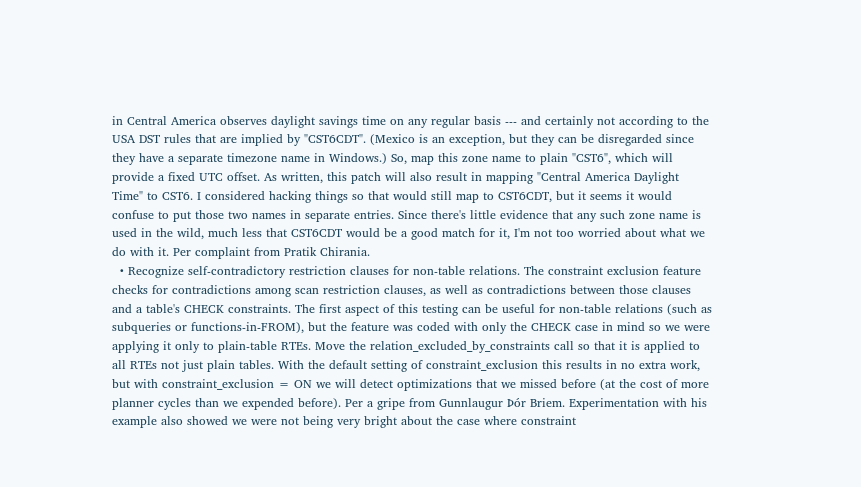in Central America observes daylight savings time on any regular basis --- and certainly not according to the USA DST rules that are implied by "CST6CDT". (Mexico is an exception, but they can be disregarded since they have a separate timezone name in Windows.) So, map this zone name to plain "CST6", which will provide a fixed UTC offset. As written, this patch will also result in mapping "Central America Daylight Time" to CST6. I considered hacking things so that would still map to CST6CDT, but it seems it would confuse to put those two names in separate entries. Since there's little evidence that any such zone name is used in the wild, much less that CST6CDT would be a good match for it, I'm not too worried about what we do with it. Per complaint from Pratik Chirania.
  • Recognize self-contradictory restriction clauses for non-table relations. The constraint exclusion feature checks for contradictions among scan restriction clauses, as well as contradictions between those clauses and a table's CHECK constraints. The first aspect of this testing can be useful for non-table relations (such as subqueries or functions-in-FROM), but the feature was coded with only the CHECK case in mind so we were applying it only to plain-table RTEs. Move the relation_excluded_by_constraints call so that it is applied to all RTEs not just plain tables. With the default setting of constraint_exclusion this results in no extra work, but with constraint_exclusion = ON we will detect optimizations that we missed before (at the cost of more planner cycles than we expended before). Per a gripe from Gunnlaugur Þór Briem. Experimentation with his example also showed we were not being very bright about the case where constraint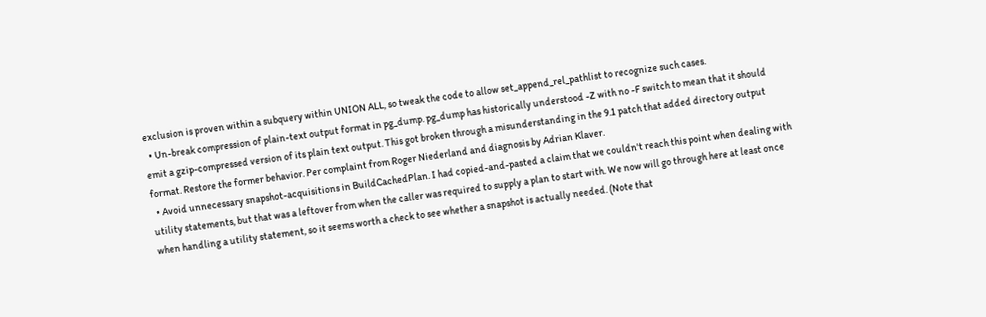exclusion is proven within a subquery within UNION ALL, so tweak the code to allow set_append_rel_pathlist to recognize such cases.
  • Un-break compression of plain-text output format in pg_dump. pg_dump has historically understood -Z with no -F switch to mean that it should emit a gzip-compressed version of its plain text output. This got broken through a misunderstanding in the 9.1 patch that added directory output format. Restore the former behavior. Per complaint from Roger Niederland and diagnosis by Adrian Klaver.
  • Avoid unnecessary snapshot-acquisitions in BuildCachedPlan. I had copied-and-pasted a claim that we couldn't reach this point when dealing with utility statements, but that was a leftover from when the caller was required to supply a plan to start with. We now will go through here at least once when handling a utility statement, so it seems worth a check to see whether a snapshot is actually needed. (Note that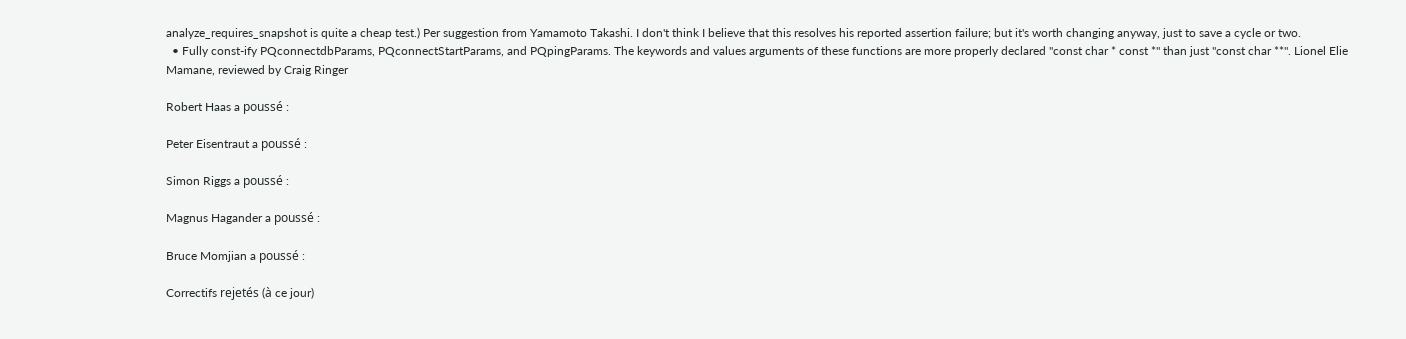analyze_requires_snapshot is quite a cheap test.) Per suggestion from Yamamoto Takashi. I don't think I believe that this resolves his reported assertion failure; but it's worth changing anyway, just to save a cycle or two.
  • Fully const-ify PQconnectdbParams, PQconnectStartParams, and PQpingParams. The keywords and values arguments of these functions are more properly declared "const char * const *" than just "const char **". Lionel Elie Mamane, reviewed by Craig Ringer

Robert Haas a poussé :

Peter Eisentraut a poussé :

Simon Riggs a poussé :

Magnus Hagander a poussé :

Bruce Momjian a poussé :

Correctifs rejetés (à ce jour)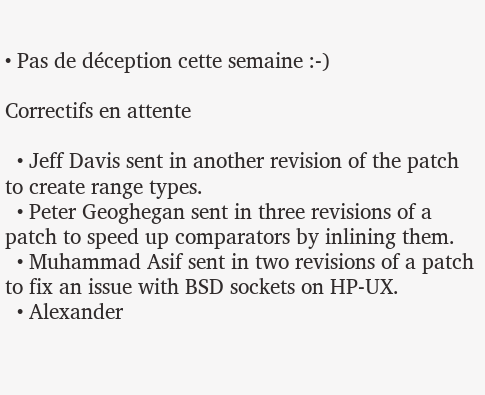• Pas de déception cette semaine :-)

Correctifs en attente

  • Jeff Davis sent in another revision of the patch to create range types.
  • Peter Geoghegan sent in three revisions of a patch to speed up comparators by inlining them.
  • Muhammad Asif sent in two revisions of a patch to fix an issue with BSD sockets on HP-UX.
  • Alexander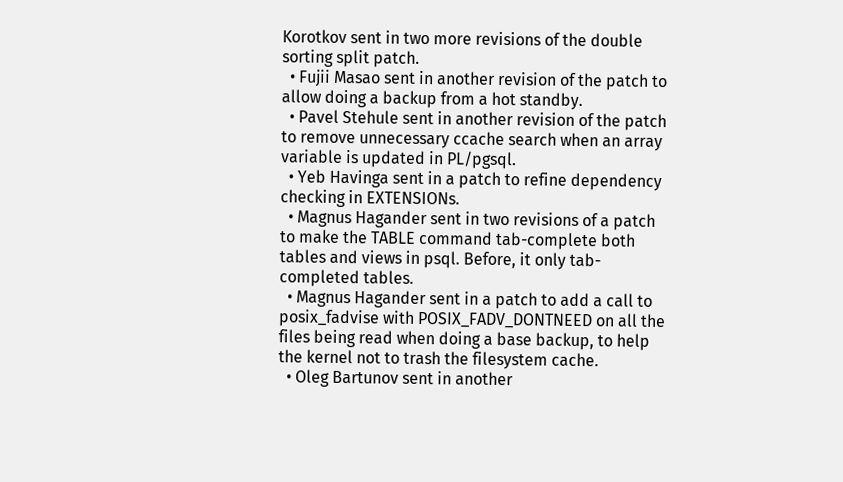Korotkov sent in two more revisions of the double sorting split patch.
  • Fujii Masao sent in another revision of the patch to allow doing a backup from a hot standby.
  • Pavel Stehule sent in another revision of the patch to remove unnecessary ccache search when an array variable is updated in PL/pgsql.
  • Yeb Havinga sent in a patch to refine dependency checking in EXTENSIONs.
  • Magnus Hagander sent in two revisions of a patch to make the TABLE command tab-complete both tables and views in psql. Before, it only tab-completed tables.
  • Magnus Hagander sent in a patch to add a call to posix_fadvise with POSIX_FADV_DONTNEED on all the files being read when doing a base backup, to help the kernel not to trash the filesystem cache.
  • Oleg Bartunov sent in another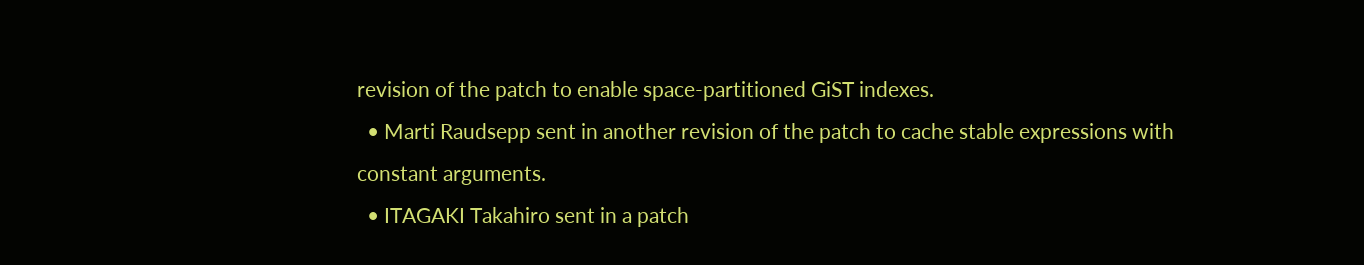revision of the patch to enable space-partitioned GiST indexes.
  • Marti Raudsepp sent in another revision of the patch to cache stable expressions with constant arguments.
  • ITAGAKI Takahiro sent in a patch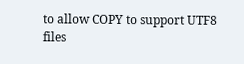to allow COPY to support UTF8 files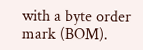with a byte order mark (BOM).